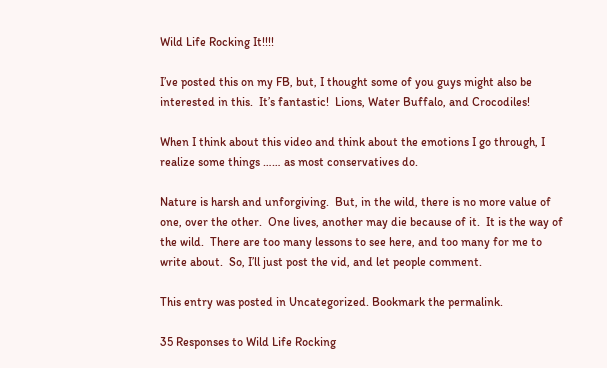Wild Life Rocking It!!!!

I’ve posted this on my FB, but, I thought some of you guys might also be interested in this.  It’s fantastic!  Lions, Water Buffalo, and Crocodiles!

When I think about this video and think about the emotions I go through, I realize some things …… as most conservatives do.

Nature is harsh and unforgiving.  But, in the wild, there is no more value of one, over the other.  One lives, another may die because of it.  It is the way of the wild.  There are too many lessons to see here, and too many for me to write about.  So, I’ll just post the vid, and let people comment.

This entry was posted in Uncategorized. Bookmark the permalink.

35 Responses to Wild Life Rocking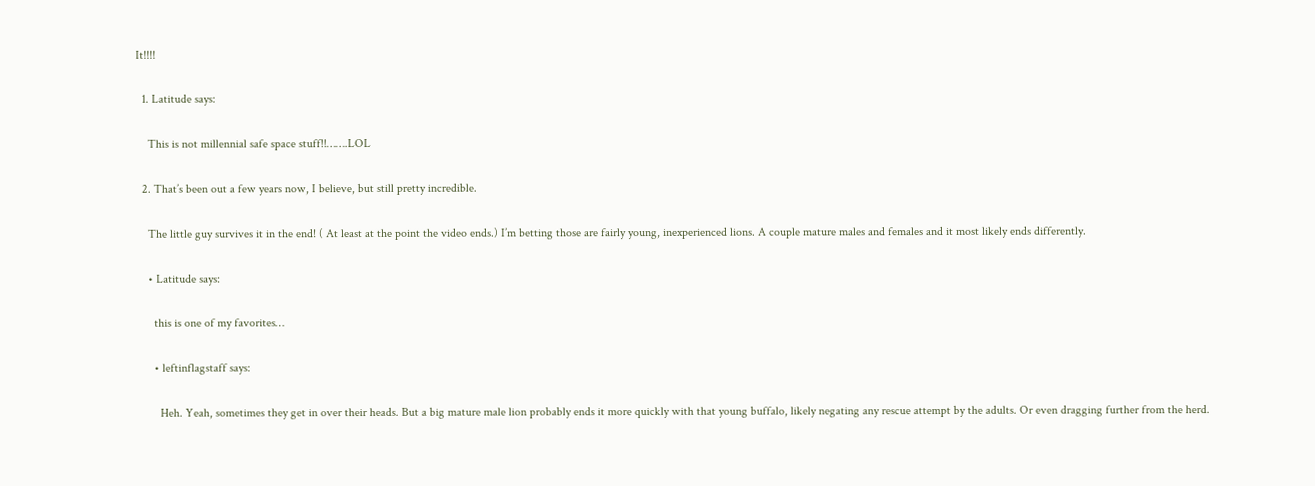It!!!!

  1. Latitude says:

    This is not millennial safe space stuff!!…….LOL

  2. That’s been out a few years now, I believe, but still pretty incredible.

    The little guy survives it in the end! ( At least at the point the video ends.) I’m betting those are fairly young, inexperienced lions. A couple mature males and females and it most likely ends differently.

    • Latitude says:

      this is one of my favorites…

      • leftinflagstaff says:

        Heh. Yeah, sometimes they get in over their heads. But a big mature male lion probably ends it more quickly with that young buffalo, likely negating any rescue attempt by the adults. Or even dragging further from the herd.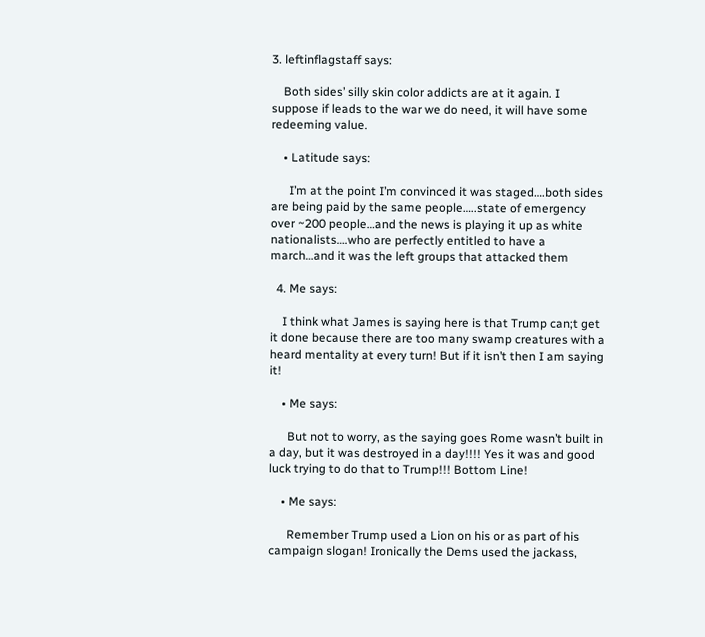3. leftinflagstaff says:

    Both sides’ silly skin color addicts are at it again. I suppose if leads to the war we do need, it will have some redeeming value.

    • Latitude says:

      I’m at the point I’m convinced it was staged….both sides are being paid by the same people…..state of emergency over ~200 people…and the news is playing it up as white nationalists….who are perfectly entitled to have a march…and it was the left groups that attacked them

  4. Me says:

    I think what James is saying here is that Trump can;t get it done because there are too many swamp creatures with a heard mentality at every turn! But if it isn’t then I am saying it!

    • Me says:

      But not to worry, as the saying goes Rome wasn’t built in a day, but it was destroyed in a day!!!! Yes it was and good luck trying to do that to Trump!!! Bottom Line!

    • Me says:

      Remember Trump used a Lion on his or as part of his campaign slogan! Ironically the Dems used the jackass,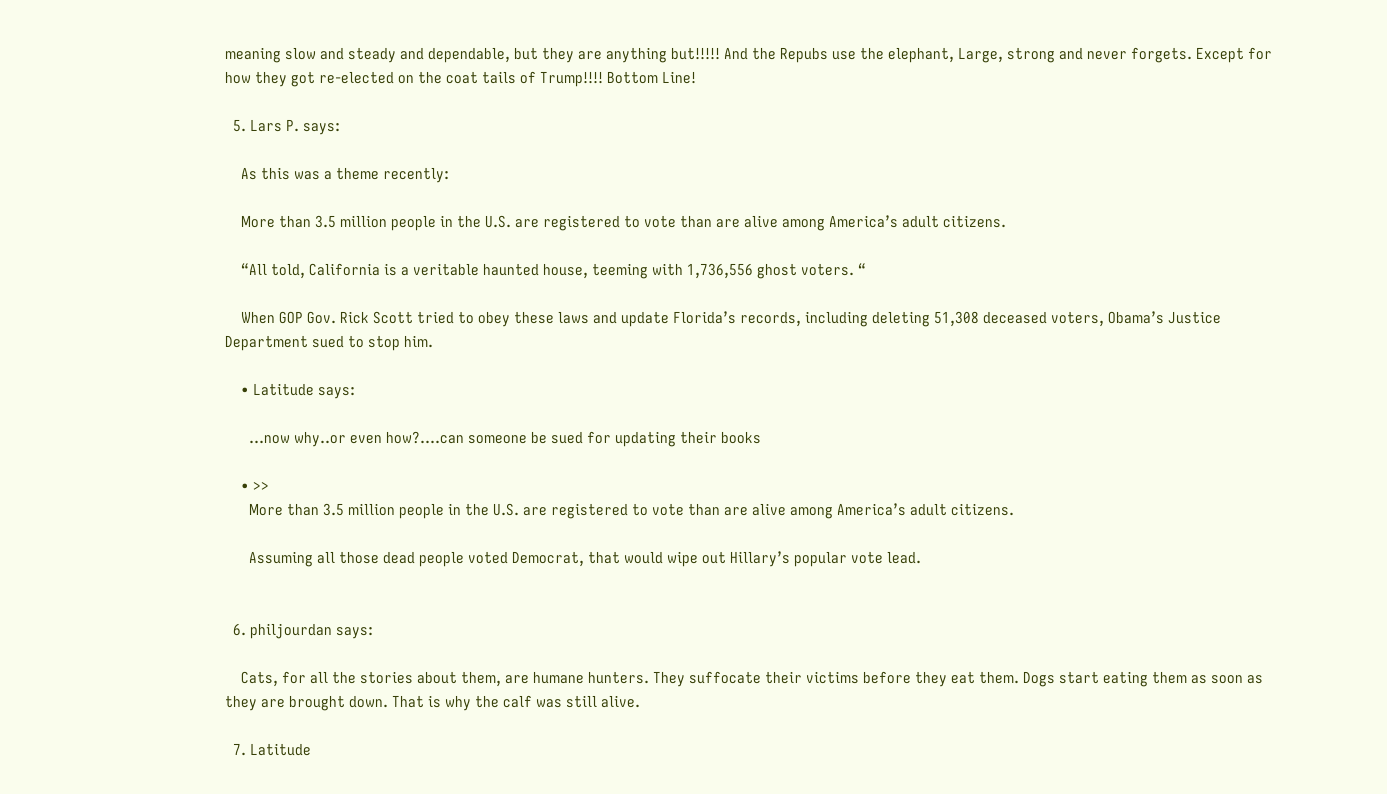meaning slow and steady and dependable, but they are anything but!!!!! And the Repubs use the elephant, Large, strong and never forgets. Except for how they got re-elected on the coat tails of Trump!!!! Bottom Line!

  5. Lars P. says:

    As this was a theme recently:

    More than 3.5 million people in the U.S. are registered to vote than are alive among America’s adult citizens.

    “All told, California is a veritable haunted house, teeming with 1,736,556 ghost voters. “

    When GOP Gov. Rick Scott tried to obey these laws and update Florida’s records, including deleting 51,308 deceased voters, Obama’s Justice Department sued to stop him.

    • Latitude says:

      …now why..or even how?….can someone be sued for updating their books

    • >>
      More than 3.5 million people in the U.S. are registered to vote than are alive among America’s adult citizens.

      Assuming all those dead people voted Democrat, that would wipe out Hillary’s popular vote lead.


  6. philjourdan says:

    Cats, for all the stories about them, are humane hunters. They suffocate their victims before they eat them. Dogs start eating them as soon as they are brought down. That is why the calf was still alive.

  7. Latitude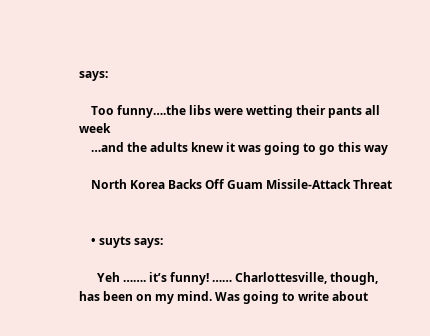says:

    Too funny….the libs were wetting their pants all week
    …and the adults knew it was going to go this way

    North Korea Backs Off Guam Missile-Attack Threat


    • suyts says:

      Yeh ……. it’s funny! …… Charlottesville, though, has been on my mind. Was going to write about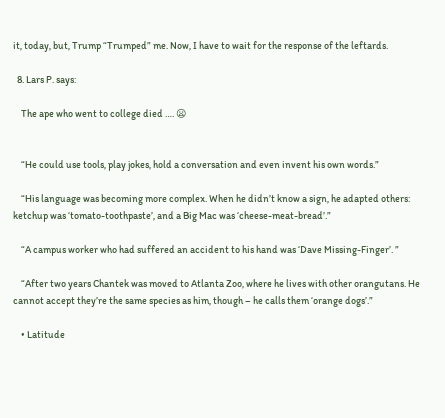it, today, but, Trump “Trumped” me. Now, I have to wait for the response of the leftards.

  8. Lars P. says:

    The ape who went to college died …. 😦


    “He could use tools, play jokes, hold a conversation and even invent his own words.”

    “His language was becoming more complex. When he didn’t know a sign, he adapted others: ketchup was ‘tomato-toothpaste’, and a Big Mac was ‘cheese-meat-bread’.”

    “A campus worker who had suffered an accident to his hand was ‘Dave Missing-Finger’. ”

    “After two years Chantek was moved to Atlanta Zoo, where he lives with other orangutans. He cannot accept they’re the same species as him, though – he calls them ‘orange dogs’.”

    • Latitude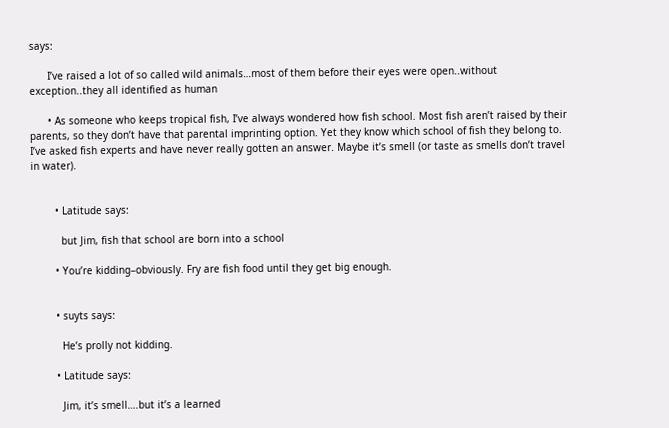says:

      I’ve raised a lot of so called wild animals…most of them before their eyes were open..without exception..they all identified as human

      • As someone who keeps tropical fish, I’ve always wondered how fish school. Most fish aren’t raised by their parents, so they don’t have that parental imprinting option. Yet they know which school of fish they belong to. I’ve asked fish experts and have never really gotten an answer. Maybe it’s smell (or taste as smells don’t travel in water).


        • Latitude says:

          but Jim, fish that school are born into a school

        • You’re kidding–obviously. Fry are fish food until they get big enough.


        • suyts says:

          He’s prolly not kidding.

        • Latitude says:

          Jim, it’s smell….but it’s a learned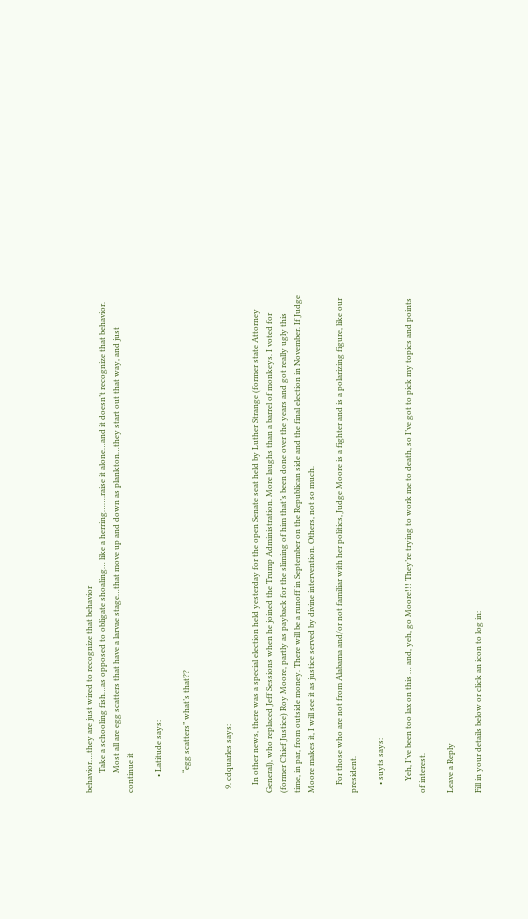behavior….they are just wired to recognize that behavior
          Take a schooling fish…as opposed to obligate shoaling… like a herring…….raise it alone…and it doesn’t recognize that behavior.
          Most all are egg scatters that have a larvae stage…that move up and down as plankton…they start out that way, and just continue it

        • Latitude says:

          “egg scatters” what’s that??


  9. cdquarles says:

    In other news, there was a special election held yesterday for the open Senate seat held by Luther Strange (former state Attorney General), who replaced Jeff Sessions when he joined the Trump Administration. More laughs than a barrel of monkeys. I voted for (former Chief Justice) Roy Moore, partly as payback for the sliming of him that’s been done over the years and got really ugly this time, in par, from outside money. There will be a runoff in September on the Republican side and the final election in November. If Judge Moore makes it, I will see it as justice served by divine intervention. Others, not so much.

    For those who are not from Alabama and/or not familiar with her politics, Judge Moore is a fighter and is a polarizing figure, like our president.

    • suyts says:

      Yeh, I’ve been too lax on this … and, yeh, go Moore!!! They’re trying to work me to death, so I’ve got to pick my topics and points of interest.

Leave a Reply

Fill in your details below or click an icon to log in: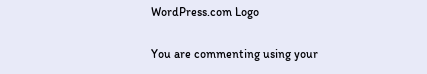WordPress.com Logo

You are commenting using your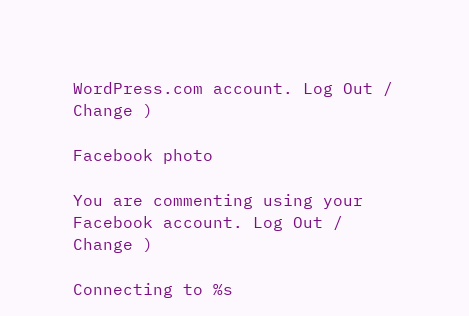WordPress.com account. Log Out /  Change )

Facebook photo

You are commenting using your Facebook account. Log Out /  Change )

Connecting to %s